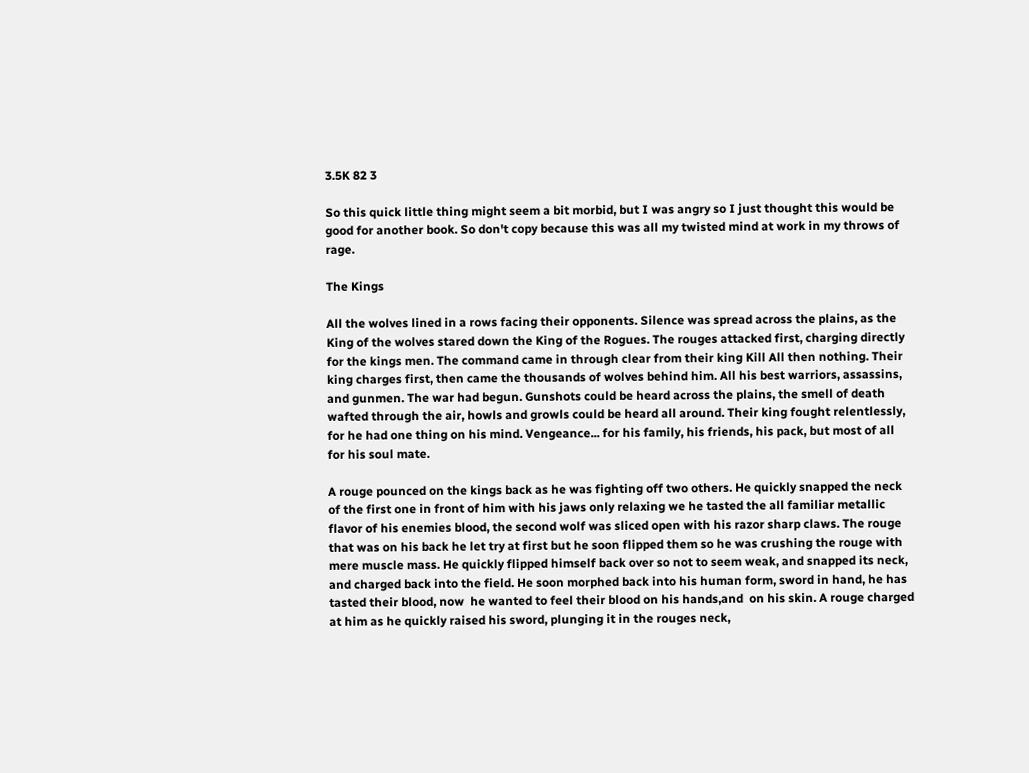3.5K 82 3

So this quick little thing might seem a bit morbid, but I was angry so I just thought this would be good for another book. So don't copy because this was all my twisted mind at work in my throws of rage.

The Kings

All the wolves lined in a rows facing their opponents. Silence was spread across the plains, as the King of the wolves stared down the King of the Rogues. The rouges attacked first, charging directly for the kings men. The command came in through clear from their king Kill All then nothing. Their king charges first, then came the thousands of wolves behind him. All his best warriors, assassins, and gunmen. The war had begun. Gunshots could be heard across the plains, the smell of death wafted through the air, howls and growls could be heard all around. Their king fought relentlessly, for he had one thing on his mind. Vengeance... for his family, his friends, his pack, but most of all for his soul mate.

A rouge pounced on the kings back as he was fighting off two others. He quickly snapped the neck of the first one in front of him with his jaws only relaxing we he tasted the all familiar metallic flavor of his enemies blood, the second wolf was sliced open with his razor sharp claws. The rouge that was on his back he let try at first but he soon flipped them so he was crushing the rouge with mere muscle mass. He quickly flipped himself back over so not to seem weak, and snapped its neck, and charged back into the field. He soon morphed back into his human form, sword in hand, he has tasted their blood, now  he wanted to feel their blood on his hands,and  on his skin. A rouge charged at him as he quickly raised his sword, plunging it in the rouges neck,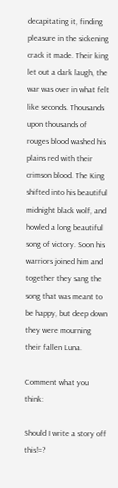decapitating it, finding pleasure in the sickening crack it made. Their king let out a dark laugh, the war was over in what felt like seconds. Thousands upon thousands of rouges blood washed his plains red with their crimson blood. The King shifted into his beautiful midnight black wolf, and howled a long beautiful song of victory. Soon his warriors joined him and together they sang the song that was meant to be happy, but deep down they were mourning their fallen Luna.

Comment what you think:

Should I write a story off this!=?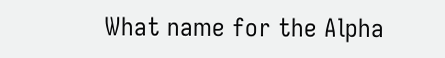What name for the Alpha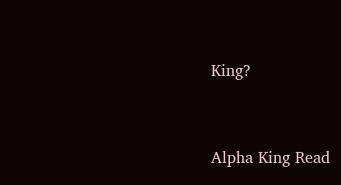King?


Alpha King Read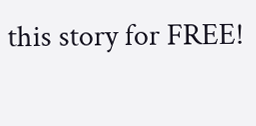this story for FREE!